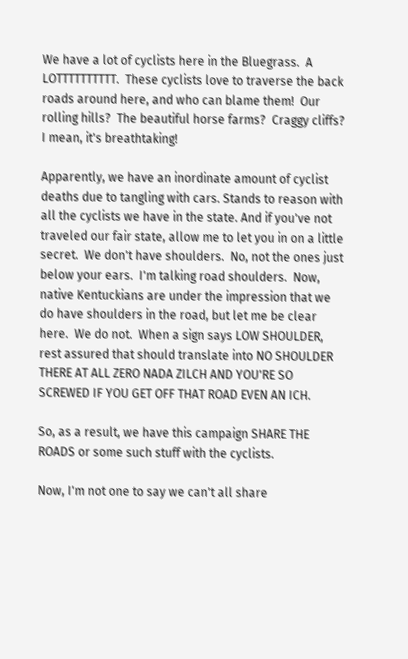We have a lot of cyclists here in the Bluegrass.  A LOTTTTTTTTTT.  These cyclists love to traverse the back roads around here, and who can blame them!  Our rolling hills?  The beautiful horse farms?  Craggy cliffs?  I mean, it's breathtaking!

Apparently, we have an inordinate amount of cyclist deaths due to tangling with cars. Stands to reason with all the cyclists we have in the state. And if you've not traveled our fair state, allow me to let you in on a little secret.  We don't have shoulders.  No, not the ones just below your ears.  I'm talking road shoulders.  Now, native Kentuckians are under the impression that we do have shoulders in the road, but let me be clear here.  We do not.  When a sign says LOW SHOULDER, rest assured that should translate into NO SHOULDER THERE AT ALL ZERO NADA ZILCH AND YOU'RE SO SCREWED IF YOU GET OFF THAT ROAD EVEN AN ICH.

So, as a result, we have this campaign SHARE THE ROADS or some such stuff with the cyclists.

Now, I'm not one to say we can't all share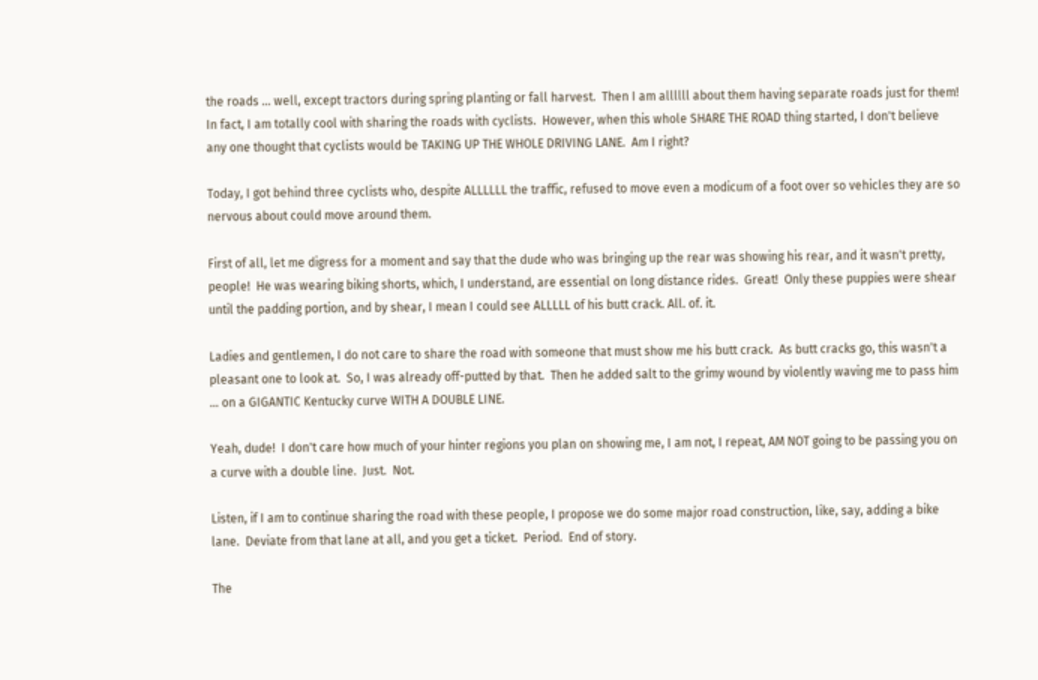the roads ... well, except tractors during spring planting or fall harvest.  Then I am allllll about them having separate roads just for them!  In fact, I am totally cool with sharing the roads with cyclists.  However, when this whole SHARE THE ROAD thing started, I don't believe any one thought that cyclists would be TAKING UP THE WHOLE DRIVING LANE.  Am I right?

Today, I got behind three cyclists who, despite ALLLLLL the traffic, refused to move even a modicum of a foot over so vehicles they are so nervous about could move around them.

First of all, let me digress for a moment and say that the dude who was bringing up the rear was showing his rear, and it wasn't pretty, people!  He was wearing biking shorts, which, I understand, are essential on long distance rides.  Great!  Only these puppies were shear until the padding portion, and by shear, I mean I could see ALLLLL of his butt crack. All. of. it.

Ladies and gentlemen, I do not care to share the road with someone that must show me his butt crack.  As butt cracks go, this wasn't a pleasant one to look at.  So, I was already off-putted by that.  Then he added salt to the grimy wound by violently waving me to pass him ... on a GIGANTIC Kentucky curve WITH A DOUBLE LINE.

Yeah, dude!  I don't care how much of your hinter regions you plan on showing me, I am not, I repeat, AM NOT going to be passing you on a curve with a double line.  Just.  Not.

Listen, if I am to continue sharing the road with these people, I propose we do some major road construction, like, say, adding a bike lane.  Deviate from that lane at all, and you get a ticket.  Period.  End of story.

The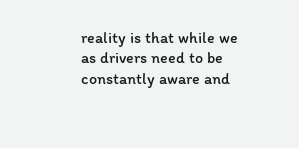reality is that while we as drivers need to be constantly aware and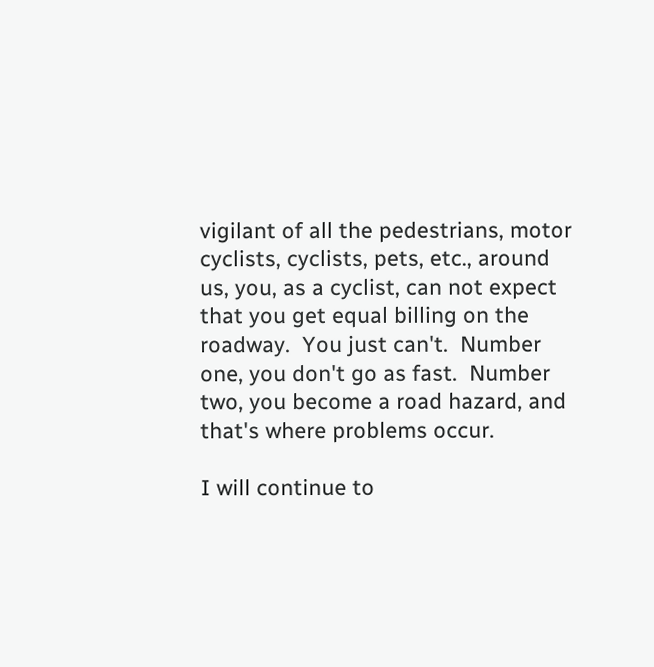vigilant of all the pedestrians, motor cyclists, cyclists, pets, etc., around us, you, as a cyclist, can not expect that you get equal billing on the roadway.  You just can't.  Number one, you don't go as fast.  Number two, you become a road hazard, and that's where problems occur.

I will continue to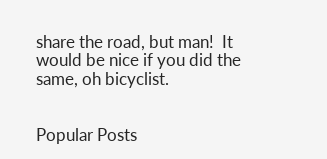share the road, but man!  It would be nice if you did the same, oh bicyclist.


Popular Posts